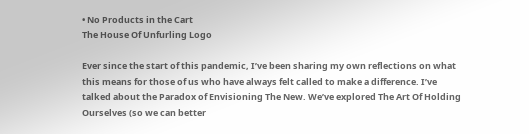• No Products in the Cart
The House Of Unfurling Logo

Ever since the start of this pandemic, I’ve been sharing my own reflections on what this means for those of us who have always felt called to make a difference. I’ve talked about the Paradox of Envisioning The New. We’ve explored The Art Of Holding Ourselves (so we can better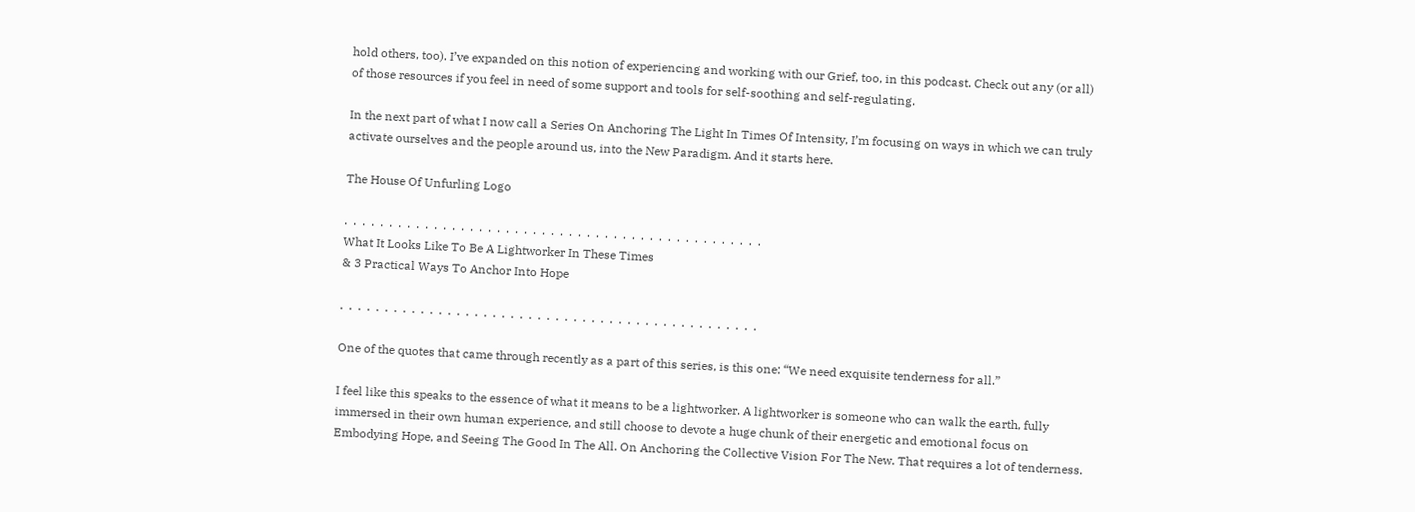hold others, too). I’ve expanded on this notion of experiencing and working with our Grief, too, in this podcast. Check out any (or all) of those resources if you feel in need of some support and tools for self-soothing and self-regulating.

In the next part of what I now call a Series On Anchoring The Light In Times Of Intensity, I’m focusing on ways in which we can truly activate ourselves and the people around us, into the New Paradigm. And it starts here.

The House Of Unfurling Logo

.  .  .  .  .  .  .  .  .  .  .  .  .  .  .  .  .  .  .  .  .  .  .  .  .  .  .  .  .  .  .  .  .  .  .  .  .  .  .  .  .  .  .  .  .  .  .
What It Looks Like To Be A Lightworker In These Times
& 3 Practical Ways To Anchor Into Hope

.  .  .  .  .  .  .  .  .  .  .  .  .  .  .  .  .  .  .  .  .  .  .  .  .  .  .  .  .  .  .  .  .  .  .  .  .  .  .  .  .  .  .  .  .  .  .

One of the quotes that came through recently as a part of this series, is this one: “We need exquisite tenderness for all.”

I feel like this speaks to the essence of what it means to be a lightworker. A lightworker is someone who can walk the earth, fully immersed in their own human experience, and still choose to devote a huge chunk of their energetic and emotional focus on Embodying Hope, and Seeing The Good In The All. On Anchoring the Collective Vision For The New. That requires a lot of tenderness.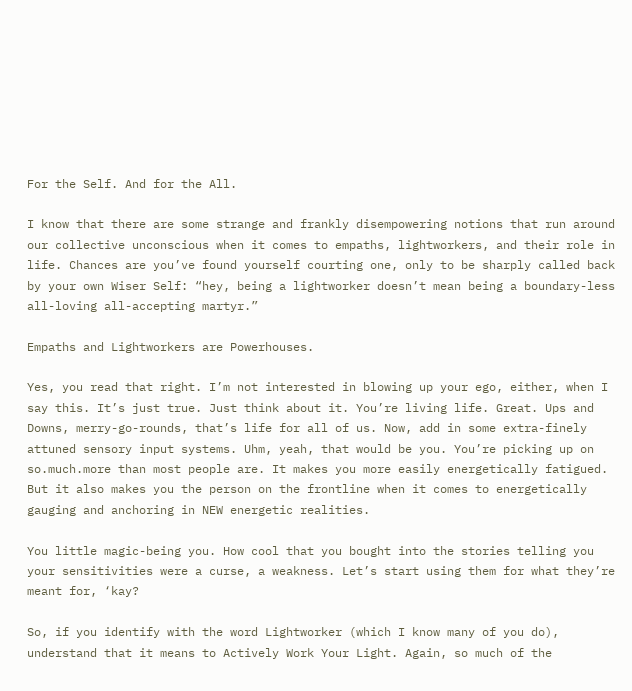For the Self. And for the All.

I know that there are some strange and frankly disempowering notions that run around our collective unconscious when it comes to empaths, lightworkers, and their role in life. Chances are you’ve found yourself courting one, only to be sharply called back by your own Wiser Self: “hey, being a lightworker doesn’t mean being a boundary-less all-loving all-accepting martyr.”

Empaths and Lightworkers are Powerhouses.

Yes, you read that right. I’m not interested in blowing up your ego, either, when I say this. It’s just true. Just think about it. You’re living life. Great. Ups and Downs, merry-go-rounds, that’s life for all of us. Now, add in some extra-finely attuned sensory input systems. Uhm, yeah, that would be you. You’re picking up on so.much.more than most people are. It makes you more easily energetically fatigued. But it also makes you the person on the frontline when it comes to energetically gauging and anchoring in NEW energetic realities.

You little magic-being you. How cool that you bought into the stories telling you your sensitivities were a curse, a weakness. Let’s start using them for what they’re meant for, ‘kay?

So, if you identify with the word Lightworker (which I know many of you do), understand that it means to Actively Work Your Light. Again, so much of the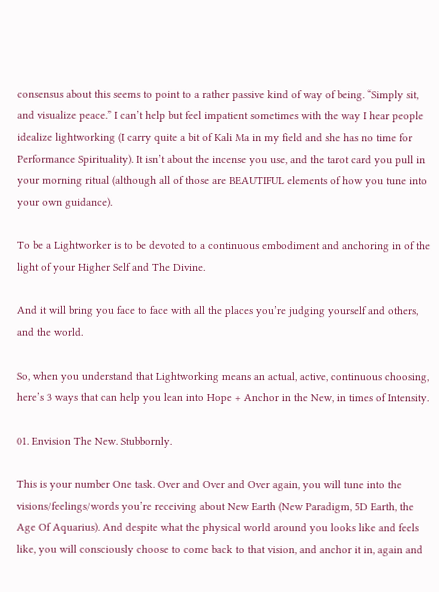consensus about this seems to point to a rather passive kind of way of being. “Simply sit, and visualize peace.” I can’t help but feel impatient sometimes with the way I hear people idealize lightworking (I carry quite a bit of Kali Ma in my field and she has no time for Performance Spirituality). It isn’t about the incense you use, and the tarot card you pull in your morning ritual (although all of those are BEAUTIFUL elements of how you tune into your own guidance).

To be a Lightworker is to be devoted to a continuous embodiment and anchoring in of the light of your Higher Self and The Divine.

And it will bring you face to face with all the places you’re judging yourself and others, and the world.

So, when you understand that Lightworking means an actual, active, continuous choosing, here’s 3 ways that can help you lean into Hope + Anchor in the New, in times of Intensity.

01. Envision The New. Stubbornly.

This is your number One task. Over and Over and Over again, you will tune into the visions/feelings/words you’re receiving about New Earth (New Paradigm, 5D Earth, the Age Of Aquarius). And despite what the physical world around you looks like and feels like, you will consciously choose to come back to that vision, and anchor it in, again and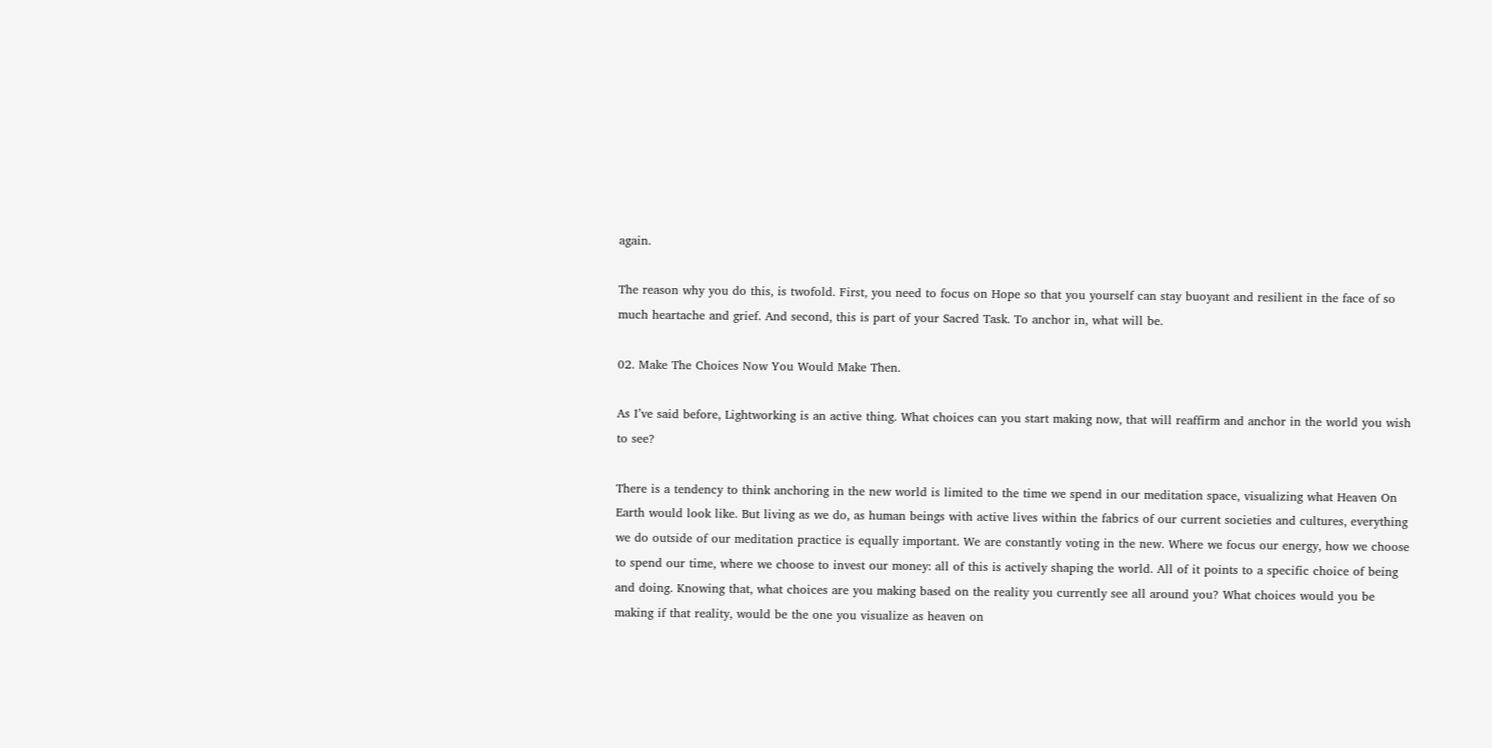again.

The reason why you do this, is twofold. First, you need to focus on Hope so that you yourself can stay buoyant and resilient in the face of so much heartache and grief. And second, this is part of your Sacred Task. To anchor in, what will be.

02. Make The Choices Now You Would Make Then.

As I’ve said before, Lightworking is an active thing. What choices can you start making now, that will reaffirm and anchor in the world you wish to see?

There is a tendency to think anchoring in the new world is limited to the time we spend in our meditation space, visualizing what Heaven On Earth would look like. But living as we do, as human beings with active lives within the fabrics of our current societies and cultures, everything we do outside of our meditation practice is equally important. We are constantly voting in the new. Where we focus our energy, how we choose to spend our time, where we choose to invest our money: all of this is actively shaping the world. All of it points to a specific choice of being and doing. Knowing that, what choices are you making based on the reality you currently see all around you? What choices would you be making if that reality, would be the one you visualize as heaven on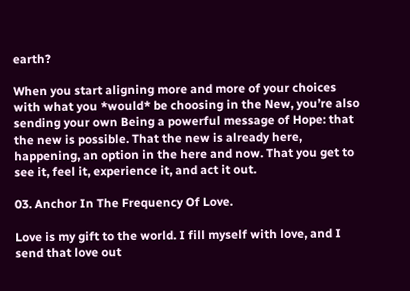earth?

When you start aligning more and more of your choices with what you *would* be choosing in the New, you’re also sending your own Being a powerful message of Hope: that the new is possible. That the new is already here, happening, an option in the here and now. That you get to see it, feel it, experience it, and act it out.

03. Anchor In The Frequency Of Love.

Love is my gift to the world. I fill myself with love, and I send that love out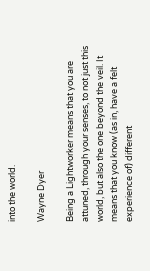into the world.

Wayne Dyer

Being a Lightworker means that you are attuned, through your senses, to not just this world, but also the one beyond the veil. It means that you know (as in, have a felt experience of) different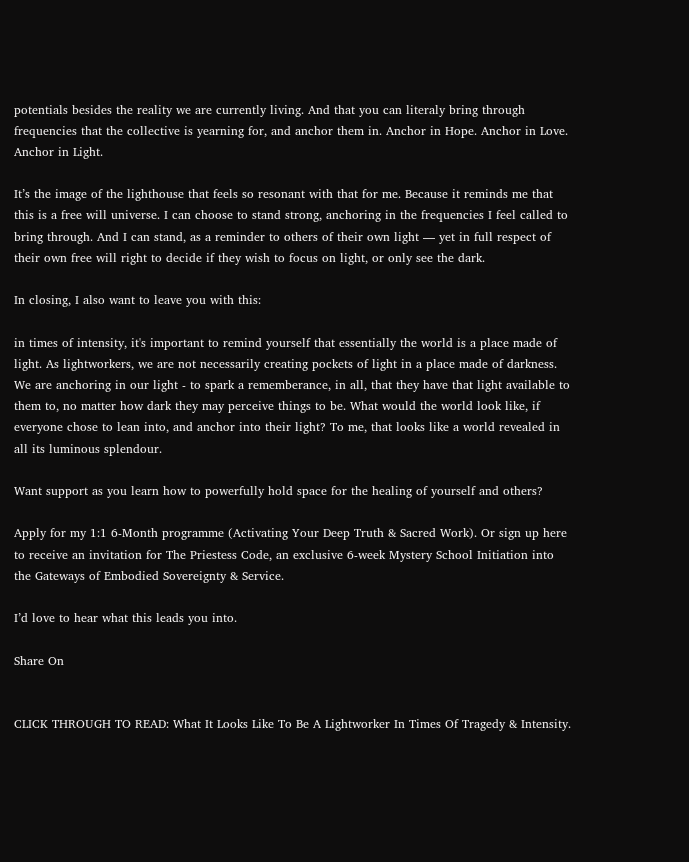potentials besides the reality we are currently living. And that you can literaly bring through frequencies that the collective is yearning for, and anchor them in. Anchor in Hope. Anchor in Love. Anchor in Light.

It’s the image of the lighthouse that feels so resonant with that for me. Because it reminds me that this is a free will universe. I can choose to stand strong, anchoring in the frequencies I feel called to bring through. And I can stand, as a reminder to others of their own light — yet in full respect of their own free will right to decide if they wish to focus on light, or only see the dark.

In closing, I also want to leave you with this:

in times of intensity, it's important to remind yourself that essentially the world is a place made of light. As lightworkers, we are not necessarily creating pockets of light in a place made of darkness. We are anchoring in our light - to spark a rememberance, in all, that they have that light available to them to, no matter how dark they may perceive things to be. What would the world look like, if everyone chose to lean into, and anchor into their light? To me, that looks like a world revealed in all its luminous splendour.

Want support as you learn how to powerfully hold space for the healing of yourself and others?

Apply for my 1:1 6-Month programme (Activating Your Deep Truth & Sacred Work). Or sign up here to receive an invitation for The Priestess Code, an exclusive 6-week Mystery School Initiation into the Gateways of Embodied Sovereignty & Service.

I’d love to hear what this leads you into.

Share On


CLICK THROUGH TO READ: What It Looks Like To Be A Lightworker In Times Of Tragedy & Intensity.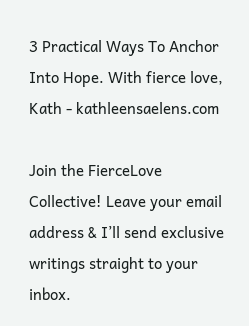3 Practical Ways To Anchor Into Hope. With fierce love, Kath - kathleensaelens.com

Join the FierceLove Collective! Leave your email address & I’ll send exclusive writings straight to your inbox.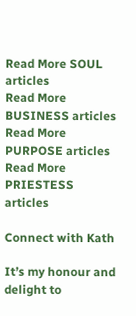Read More SOUL articles
Read More BUSINESS articles
Read More PURPOSE articles
Read More PRIESTESS articles

Connect with Kath

It’s my honour and delight to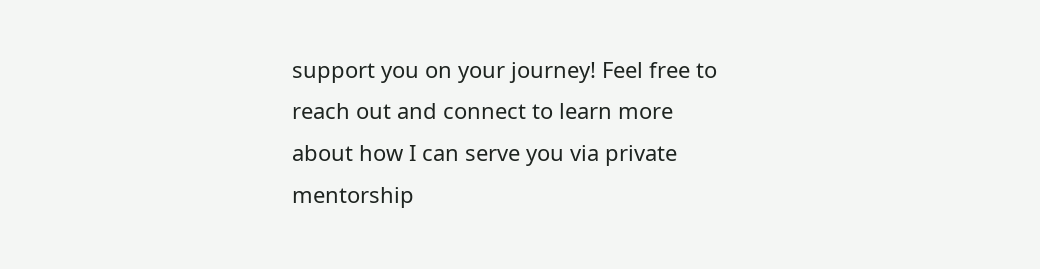support you on your journey! Feel free to reach out and connect to learn more about how I can serve you via private mentorship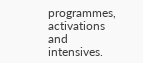programmes, activations and intensives.